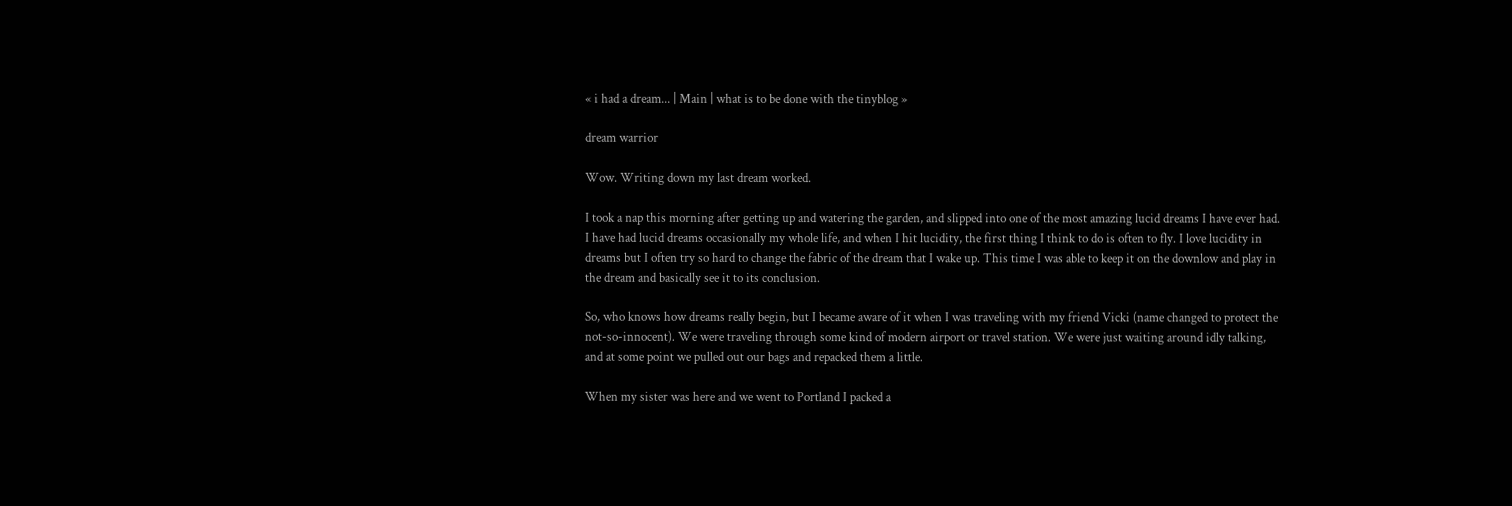« i had a dream... | Main | what is to be done with the tinyblog »

dream warrior

Wow. Writing down my last dream worked.

I took a nap this morning after getting up and watering the garden, and slipped into one of the most amazing lucid dreams I have ever had. I have had lucid dreams occasionally my whole life, and when I hit lucidity, the first thing I think to do is often to fly. I love lucidity in dreams but I often try so hard to change the fabric of the dream that I wake up. This time I was able to keep it on the downlow and play in the dream and basically see it to its conclusion.

So, who knows how dreams really begin, but I became aware of it when I was traveling with my friend Vicki (name changed to protect the not-so-innocent). We were traveling through some kind of modern airport or travel station. We were just waiting around idly talking, and at some point we pulled out our bags and repacked them a little.

When my sister was here and we went to Portland I packed a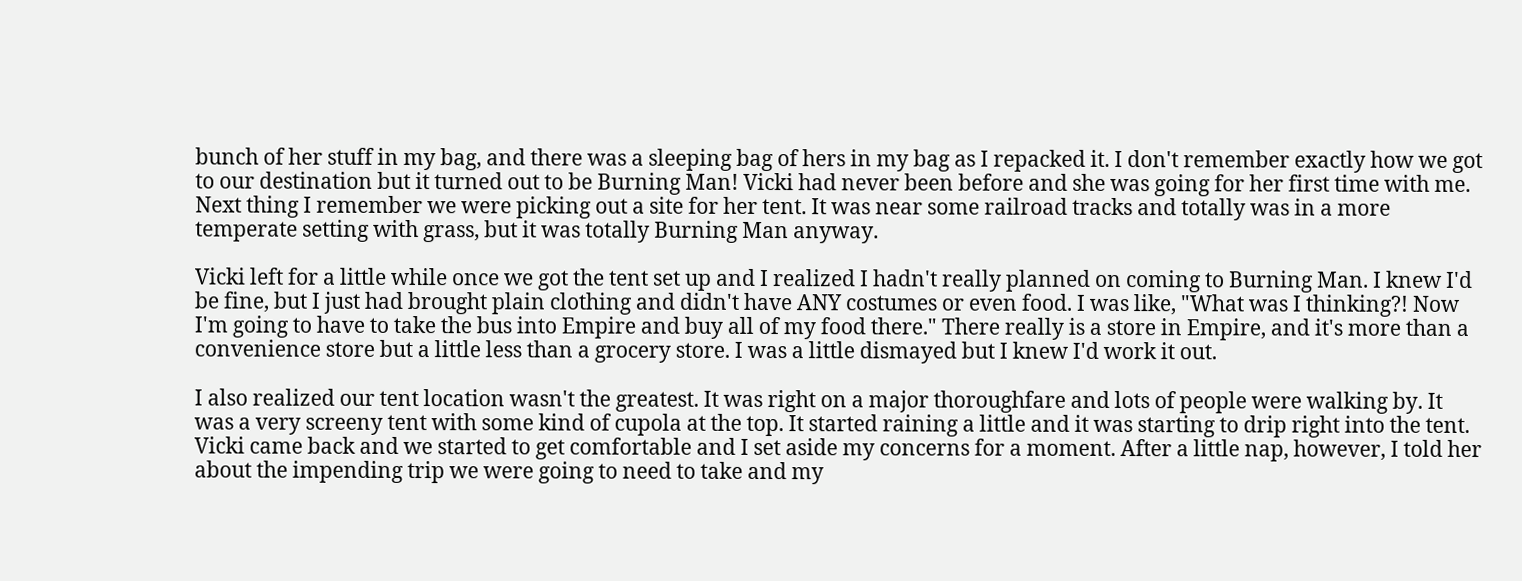bunch of her stuff in my bag, and there was a sleeping bag of hers in my bag as I repacked it. I don't remember exactly how we got to our destination but it turned out to be Burning Man! Vicki had never been before and she was going for her first time with me. Next thing I remember we were picking out a site for her tent. It was near some railroad tracks and totally was in a more temperate setting with grass, but it was totally Burning Man anyway.

Vicki left for a little while once we got the tent set up and I realized I hadn't really planned on coming to Burning Man. I knew I'd be fine, but I just had brought plain clothing and didn't have ANY costumes or even food. I was like, "What was I thinking?! Now I'm going to have to take the bus into Empire and buy all of my food there." There really is a store in Empire, and it's more than a convenience store but a little less than a grocery store. I was a little dismayed but I knew I'd work it out.

I also realized our tent location wasn't the greatest. It was right on a major thoroughfare and lots of people were walking by. It was a very screeny tent with some kind of cupola at the top. It started raining a little and it was starting to drip right into the tent. Vicki came back and we started to get comfortable and I set aside my concerns for a moment. After a little nap, however, I told her about the impending trip we were going to need to take and my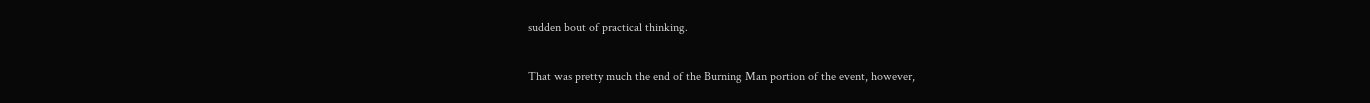sudden bout of practical thinking.

That was pretty much the end of the Burning Man portion of the event, however,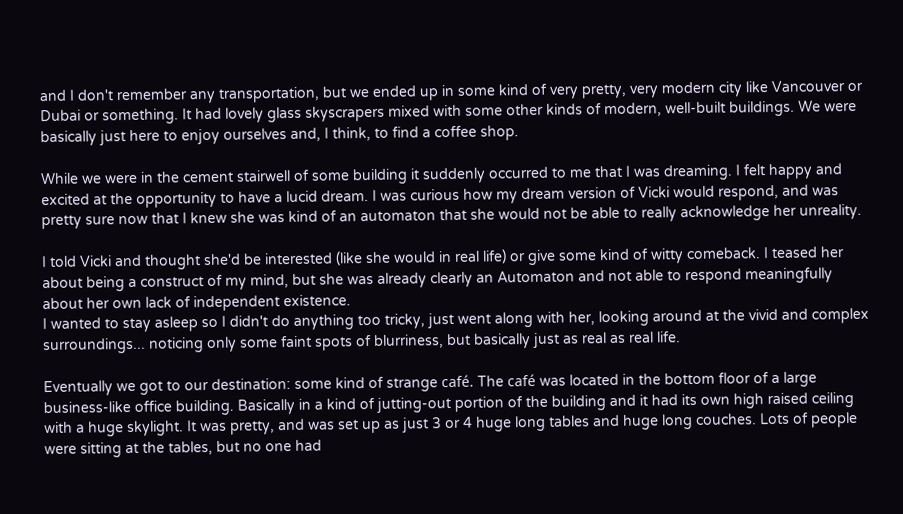and I don't remember any transportation, but we ended up in some kind of very pretty, very modern city like Vancouver or Dubai or something. It had lovely glass skyscrapers mixed with some other kinds of modern, well-built buildings. We were basically just here to enjoy ourselves and, I think, to find a coffee shop.

While we were in the cement stairwell of some building it suddenly occurred to me that I was dreaming. I felt happy and excited at the opportunity to have a lucid dream. I was curious how my dream version of Vicki would respond, and was pretty sure now that I knew she was kind of an automaton that she would not be able to really acknowledge her unreality.

I told Vicki and thought she'd be interested (like she would in real life) or give some kind of witty comeback. I teased her about being a construct of my mind, but she was already clearly an Automaton and not able to respond meaningfully about her own lack of independent existence.
I wanted to stay asleep so I didn't do anything too tricky, just went along with her, looking around at the vivid and complex surroundings... noticing only some faint spots of blurriness, but basically just as real as real life.

Eventually we got to our destination: some kind of strange café. The café was located in the bottom floor of a large business-like office building. Basically in a kind of jutting-out portion of the building and it had its own high raised ceiling with a huge skylight. It was pretty, and was set up as just 3 or 4 huge long tables and huge long couches. Lots of people were sitting at the tables, but no one had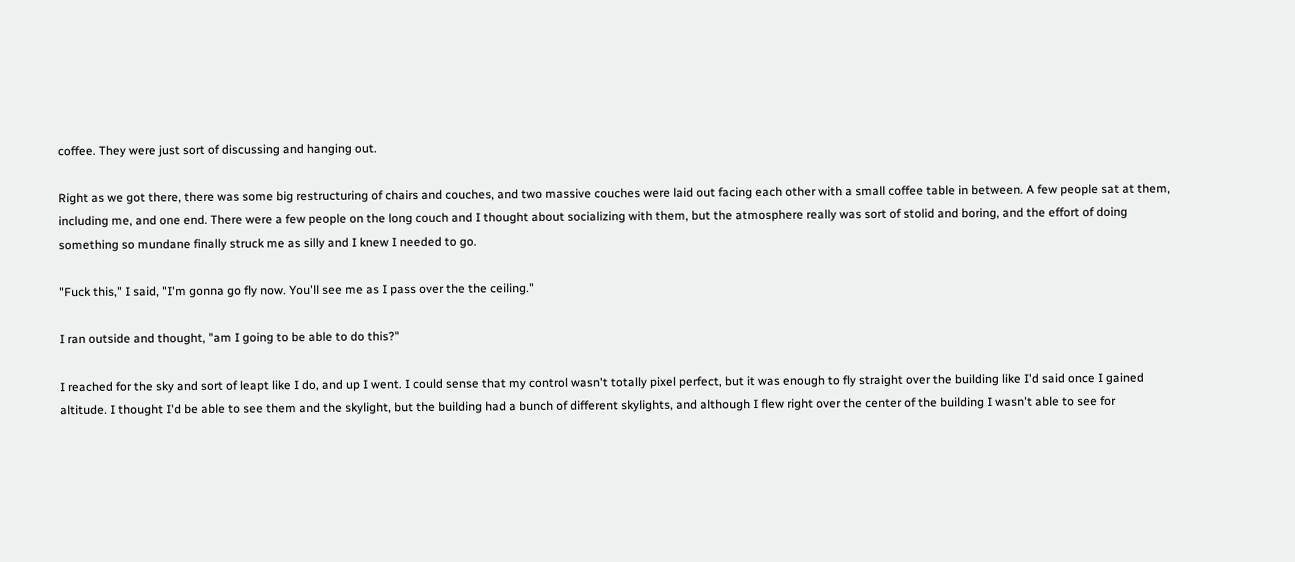coffee. They were just sort of discussing and hanging out.

Right as we got there, there was some big restructuring of chairs and couches, and two massive couches were laid out facing each other with a small coffee table in between. A few people sat at them, including me, and one end. There were a few people on the long couch and I thought about socializing with them, but the atmosphere really was sort of stolid and boring, and the effort of doing something so mundane finally struck me as silly and I knew I needed to go.

"Fuck this," I said, "I'm gonna go fly now. You'll see me as I pass over the the ceiling."

I ran outside and thought, "am I going to be able to do this?"

I reached for the sky and sort of leapt like I do, and up I went. I could sense that my control wasn't totally pixel perfect, but it was enough to fly straight over the building like I'd said once I gained altitude. I thought I'd be able to see them and the skylight, but the building had a bunch of different skylights, and although I flew right over the center of the building I wasn't able to see for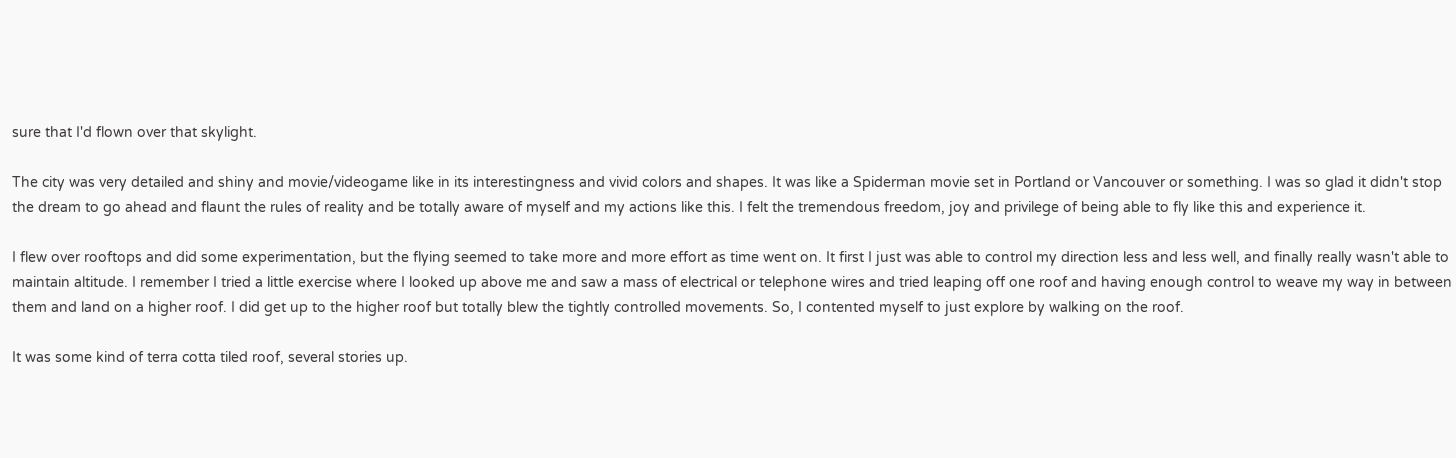sure that I'd flown over that skylight.

The city was very detailed and shiny and movie/videogame like in its interestingness and vivid colors and shapes. It was like a Spiderman movie set in Portland or Vancouver or something. I was so glad it didn't stop the dream to go ahead and flaunt the rules of reality and be totally aware of myself and my actions like this. I felt the tremendous freedom, joy and privilege of being able to fly like this and experience it.

I flew over rooftops and did some experimentation, but the flying seemed to take more and more effort as time went on. It first I just was able to control my direction less and less well, and finally really wasn't able to maintain altitude. I remember I tried a little exercise where I looked up above me and saw a mass of electrical or telephone wires and tried leaping off one roof and having enough control to weave my way in between them and land on a higher roof. I did get up to the higher roof but totally blew the tightly controlled movements. So, I contented myself to just explore by walking on the roof.

It was some kind of terra cotta tiled roof, several stories up.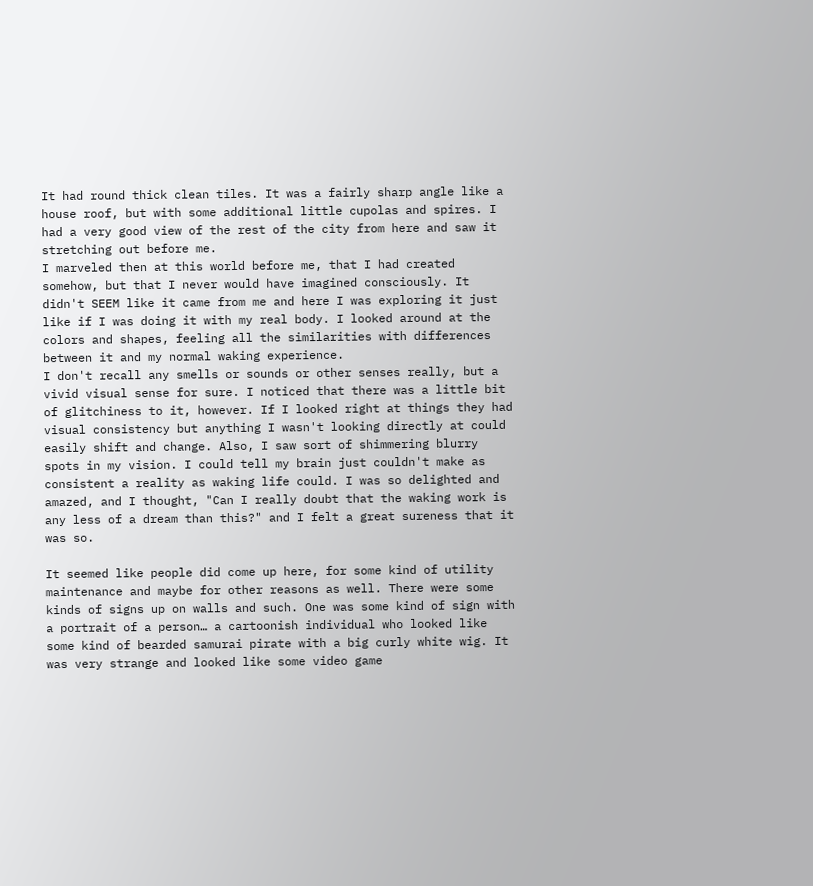It had round thick clean tiles. It was a fairly sharp angle like a house roof, but with some additional little cupolas and spires. I had a very good view of the rest of the city from here and saw it stretching out before me.
I marveled then at this world before me, that I had created somehow, but that I never would have imagined consciously. It didn't SEEM like it came from me and here I was exploring it just like if I was doing it with my real body. I looked around at the colors and shapes, feeling all the similarities with differences between it and my normal waking experience.
I don't recall any smells or sounds or other senses really, but a vivid visual sense for sure. I noticed that there was a little bit of glitchiness to it, however. If I looked right at things they had visual consistency but anything I wasn't looking directly at could easily shift and change. Also, I saw sort of shimmering blurry spots in my vision. I could tell my brain just couldn't make as consistent a reality as waking life could. I was so delighted and amazed, and I thought, "Can I really doubt that the waking work is any less of a dream than this?" and I felt a great sureness that it was so.

It seemed like people did come up here, for some kind of utility maintenance and maybe for other reasons as well. There were some kinds of signs up on walls and such. One was some kind of sign with a portrait of a person… a cartoonish individual who looked like some kind of bearded samurai pirate with a big curly white wig. It was very strange and looked like some video game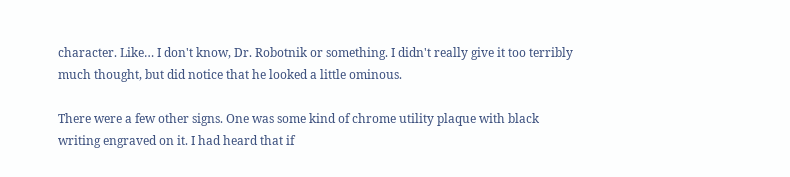character. Like… I don't know, Dr. Robotnik or something. I didn't really give it too terribly much thought, but did notice that he looked a little ominous.

There were a few other signs. One was some kind of chrome utility plaque with black writing engraved on it. I had heard that if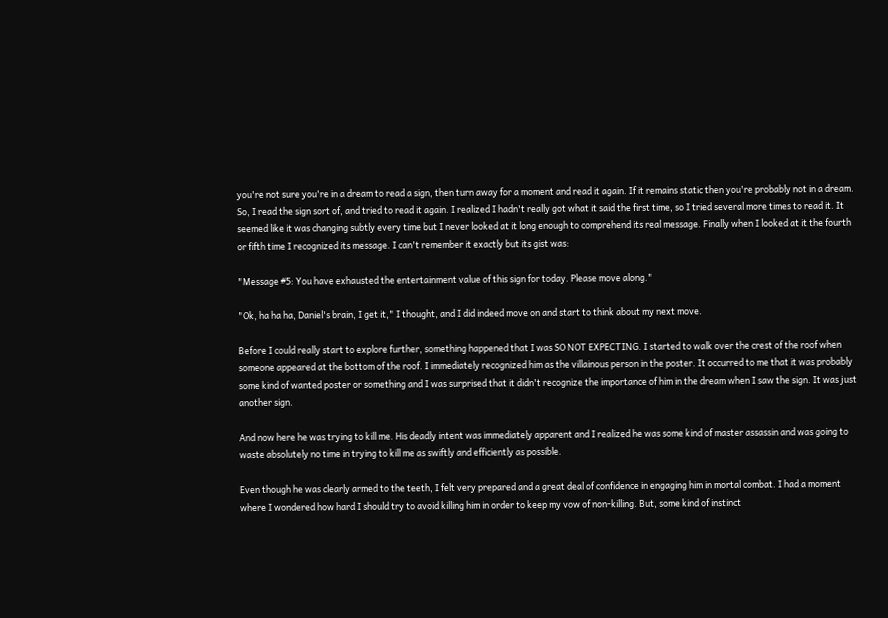you're not sure you're in a dream to read a sign, then turn away for a moment and read it again. If it remains static then you're probably not in a dream.
So, I read the sign sort of, and tried to read it again. I realized I hadn't really got what it said the first time, so I tried several more times to read it. It seemed like it was changing subtly every time but I never looked at it long enough to comprehend its real message. Finally when I looked at it the fourth or fifth time I recognized its message. I can't remember it exactly but its gist was:

"Message #5: You have exhausted the entertainment value of this sign for today. Please move along."

"Ok, ha ha ha, Daniel's brain, I get it," I thought, and I did indeed move on and start to think about my next move.

Before I could really start to explore further, something happened that I was SO NOT EXPECTING. I started to walk over the crest of the roof when someone appeared at the bottom of the roof. I immediately recognized him as the villainous person in the poster. It occurred to me that it was probably some kind of wanted poster or something and I was surprised that it didn't recognize the importance of him in the dream when I saw the sign. It was just another sign.

And now here he was trying to kill me. His deadly intent was immediately apparent and I realized he was some kind of master assassin and was going to waste absolutely no time in trying to kill me as swiftly and efficiently as possible.

Even though he was clearly armed to the teeth, I felt very prepared and a great deal of confidence in engaging him in mortal combat. I had a moment where I wondered how hard I should try to avoid killing him in order to keep my vow of non-killing. But, some kind of instinct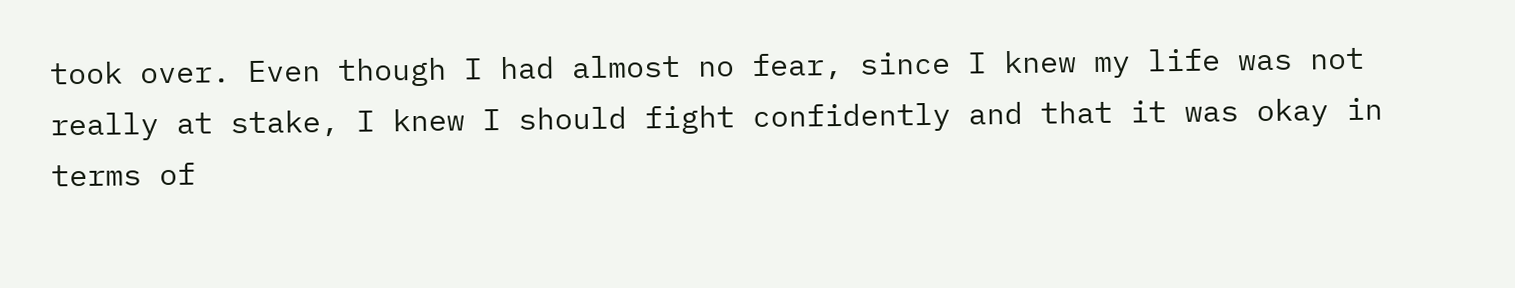took over. Even though I had almost no fear, since I knew my life was not really at stake, I knew I should fight confidently and that it was okay in terms of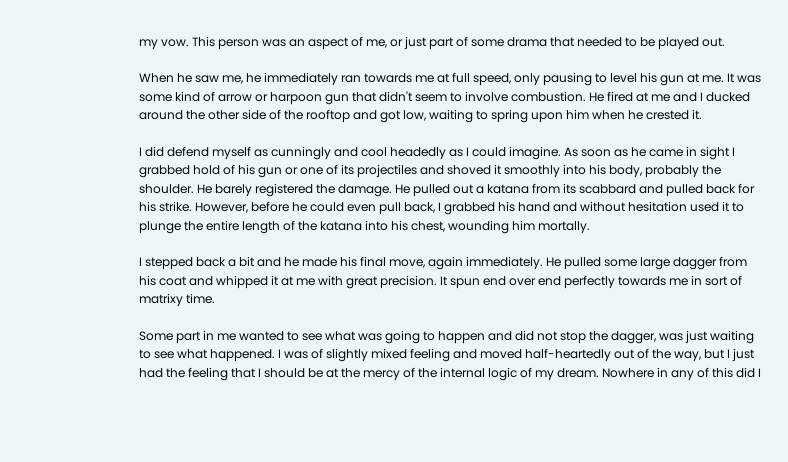my vow. This person was an aspect of me, or just part of some drama that needed to be played out.

When he saw me, he immediately ran towards me at full speed, only pausing to level his gun at me. It was some kind of arrow or harpoon gun that didn't seem to involve combustion. He fired at me and I ducked around the other side of the rooftop and got low, waiting to spring upon him when he crested it.

I did defend myself as cunningly and cool headedly as I could imagine. As soon as he came in sight I grabbed hold of his gun or one of its projectiles and shoved it smoothly into his body, probably the shoulder. He barely registered the damage. He pulled out a katana from its scabbard and pulled back for his strike. However, before he could even pull back, I grabbed his hand and without hesitation used it to plunge the entire length of the katana into his chest, wounding him mortally.

I stepped back a bit and he made his final move, again immediately. He pulled some large dagger from his coat and whipped it at me with great precision. It spun end over end perfectly towards me in sort of matrixy time.

Some part in me wanted to see what was going to happen and did not stop the dagger, was just waiting to see what happened. I was of slightly mixed feeling and moved half-heartedly out of the way, but I just had the feeling that I should be at the mercy of the internal logic of my dream. Nowhere in any of this did I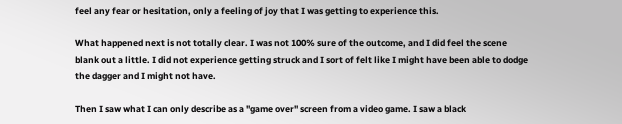feel any fear or hesitation, only a feeling of joy that I was getting to experience this.

What happened next is not totally clear. I was not 100% sure of the outcome, and I did feel the scene blank out a little. I did not experience getting struck and I sort of felt like I might have been able to dodge the dagger and I might not have.

Then I saw what I can only describe as a "game over" screen from a video game. I saw a black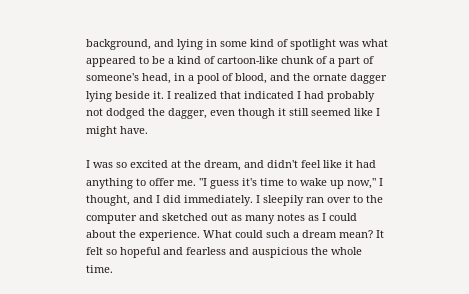background, and lying in some kind of spotlight was what appeared to be a kind of cartoon-like chunk of a part of someone's head, in a pool of blood, and the ornate dagger lying beside it. I realized that indicated I had probably not dodged the dagger, even though it still seemed like I might have.

I was so excited at the dream, and didn't feel like it had anything to offer me. "I guess it's time to wake up now," I thought, and I did immediately. I sleepily ran over to the computer and sketched out as many notes as I could about the experience. What could such a dream mean? It felt so hopeful and fearless and auspicious the whole time.